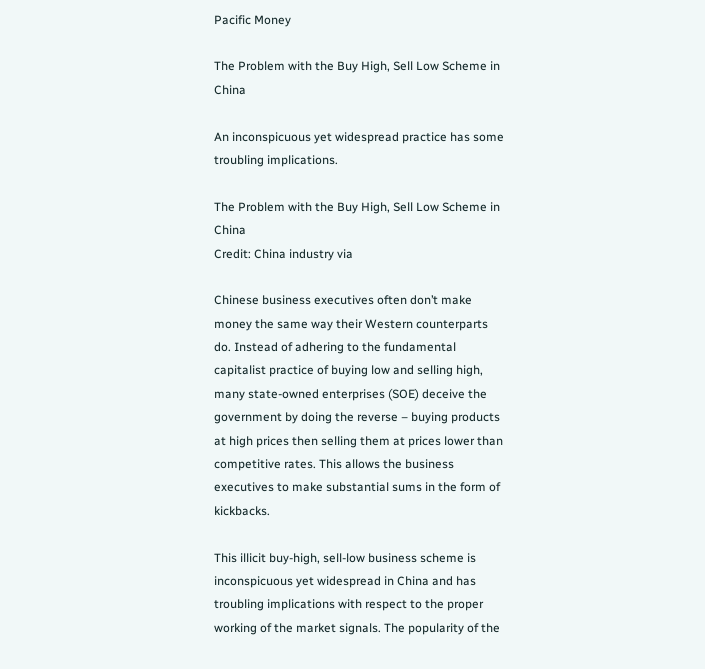Pacific Money

The Problem with the Buy High, Sell Low Scheme in China

An inconspicuous yet widespread practice has some troubling implications.

The Problem with the Buy High, Sell Low Scheme in China
Credit: China industry via

Chinese business executives often don’t make money the same way their Western counterparts do. Instead of adhering to the fundamental capitalist practice of buying low and selling high, many state-owned enterprises (SOE) deceive the government by doing the reverse – buying products at high prices then selling them at prices lower than competitive rates. This allows the business executives to make substantial sums in the form of kickbacks.

This illicit buy-high, sell-low business scheme is inconspicuous yet widespread in China and has troubling implications with respect to the proper working of the market signals. The popularity of the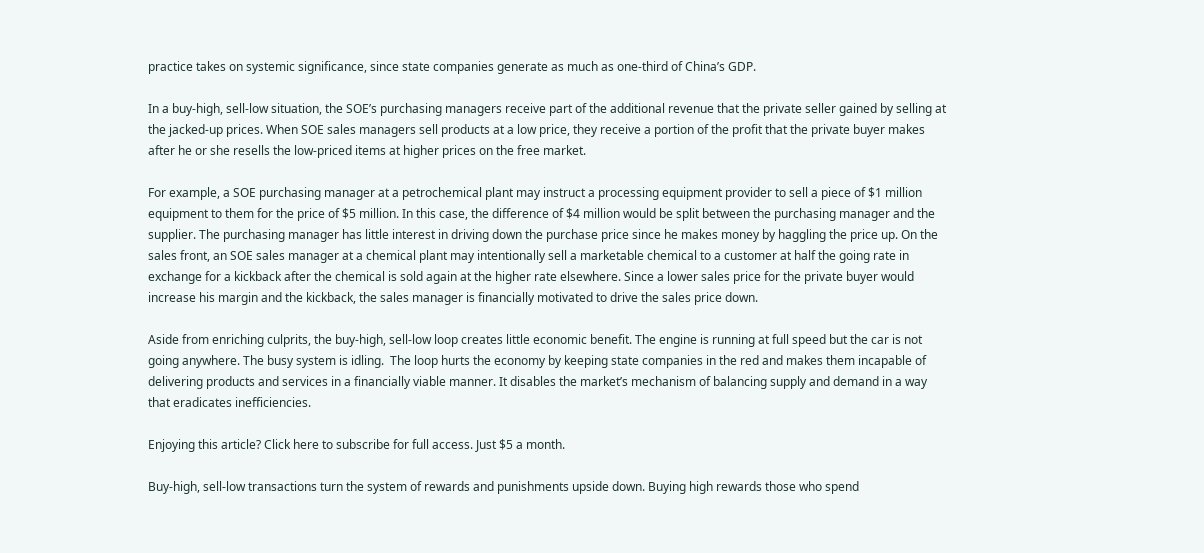practice takes on systemic significance, since state companies generate as much as one-third of China’s GDP.

In a buy-high, sell-low situation, the SOE’s purchasing managers receive part of the additional revenue that the private seller gained by selling at the jacked-up prices. When SOE sales managers sell products at a low price, they receive a portion of the profit that the private buyer makes after he or she resells the low-priced items at higher prices on the free market.

For example, a SOE purchasing manager at a petrochemical plant may instruct a processing equipment provider to sell a piece of $1 million equipment to them for the price of $5 million. In this case, the difference of $4 million would be split between the purchasing manager and the supplier. The purchasing manager has little interest in driving down the purchase price since he makes money by haggling the price up. On the sales front, an SOE sales manager at a chemical plant may intentionally sell a marketable chemical to a customer at half the going rate in exchange for a kickback after the chemical is sold again at the higher rate elsewhere. Since a lower sales price for the private buyer would increase his margin and the kickback, the sales manager is financially motivated to drive the sales price down.

Aside from enriching culprits, the buy-high, sell-low loop creates little economic benefit. The engine is running at full speed but the car is not going anywhere. The busy system is idling.  The loop hurts the economy by keeping state companies in the red and makes them incapable of delivering products and services in a financially viable manner. It disables the market’s mechanism of balancing supply and demand in a way that eradicates inefficiencies.

Enjoying this article? Click here to subscribe for full access. Just $5 a month.

Buy-high, sell-low transactions turn the system of rewards and punishments upside down. Buying high rewards those who spend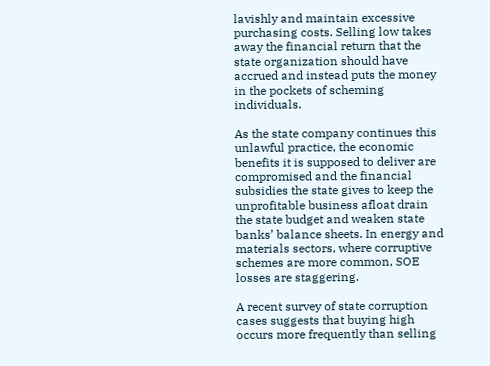lavishly and maintain excessive purchasing costs. Selling low takes away the financial return that the state organization should have accrued and instead puts the money in the pockets of scheming individuals.

As the state company continues this unlawful practice, the economic benefits it is supposed to deliver are compromised and the financial subsidies the state gives to keep the unprofitable business afloat drain the state budget and weaken state banks’ balance sheets. In energy and materials sectors, where corruptive schemes are more common, SOE losses are staggering.

A recent survey of state corruption cases suggests that buying high occurs more frequently than selling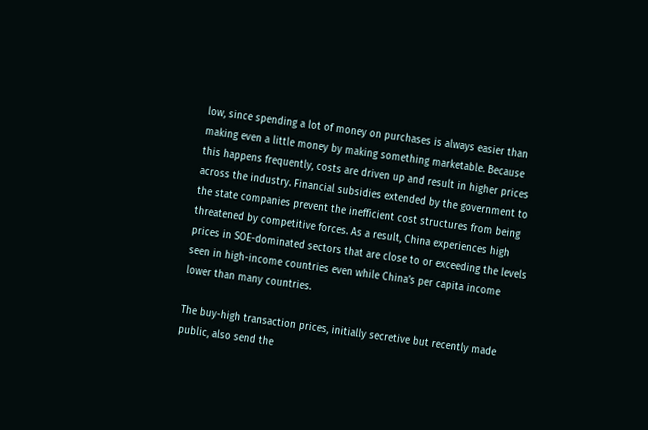low, since spending a lot of money on purchases is always easier than making even a little money by making something marketable. Because this happens frequently, costs are driven up and result in higher prices across the industry. Financial subsidies extended by the government to the state companies prevent the inefficient cost structures from being threatened by competitive forces. As a result, China experiences high prices in SOE-dominated sectors that are close to or exceeding the levels seen in high-income countries even while China’s per capita income lower than many countries.

The buy-high transaction prices, initially secretive but recently made public, also send the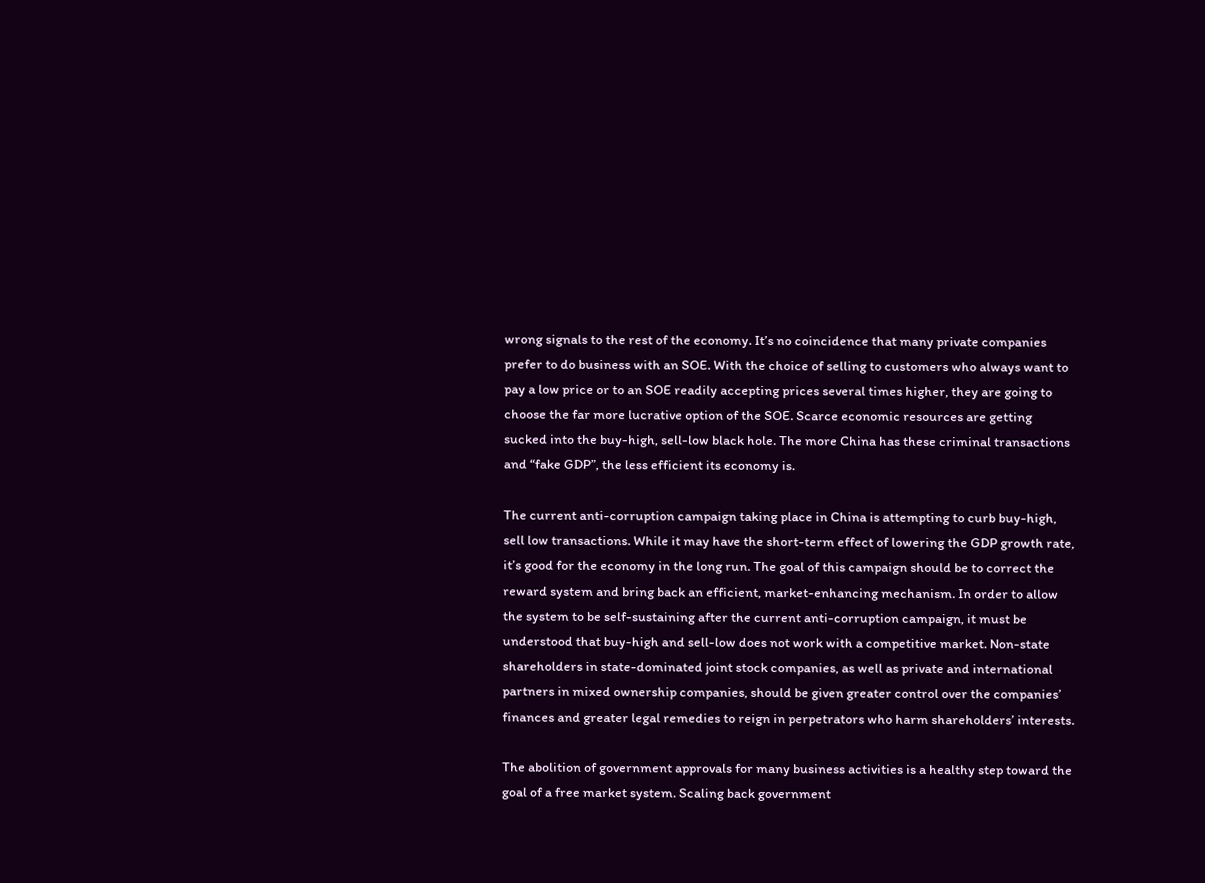wrong signals to the rest of the economy. It’s no coincidence that many private companies prefer to do business with an SOE. With the choice of selling to customers who always want to pay a low price or to an SOE readily accepting prices several times higher, they are going to choose the far more lucrative option of the SOE. Scarce economic resources are getting sucked into the buy-high, sell-low black hole. The more China has these criminal transactions and “fake GDP”, the less efficient its economy is.

The current anti-corruption campaign taking place in China is attempting to curb buy-high, sell low transactions. While it may have the short-term effect of lowering the GDP growth rate, it’s good for the economy in the long run. The goal of this campaign should be to correct the reward system and bring back an efficient, market-enhancing mechanism. In order to allow the system to be self-sustaining after the current anti-corruption campaign, it must be understood that buy-high and sell-low does not work with a competitive market. Non-state shareholders in state-dominated joint stock companies, as well as private and international partners in mixed ownership companies, should be given greater control over the companies’ finances and greater legal remedies to reign in perpetrators who harm shareholders’ interests.

The abolition of government approvals for many business activities is a healthy step toward the goal of a free market system. Scaling back government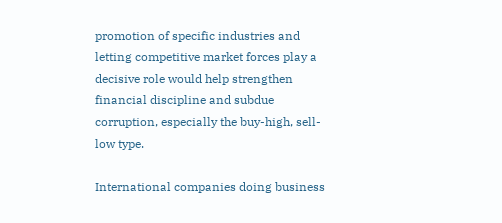promotion of specific industries and letting competitive market forces play a decisive role would help strengthen financial discipline and subdue corruption, especially the buy-high, sell-low type.

International companies doing business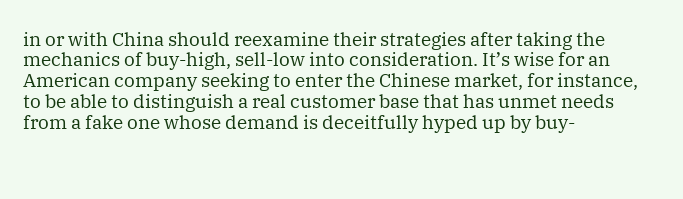in or with China should reexamine their strategies after taking the mechanics of buy-high, sell-low into consideration. It’s wise for an American company seeking to enter the Chinese market, for instance, to be able to distinguish a real customer base that has unmet needs from a fake one whose demand is deceitfully hyped up by buy-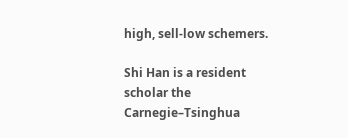high, sell-low schemers.

Shi Han is a resident scholar the Carnegie–Tsinghua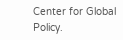Center for Global Policy.